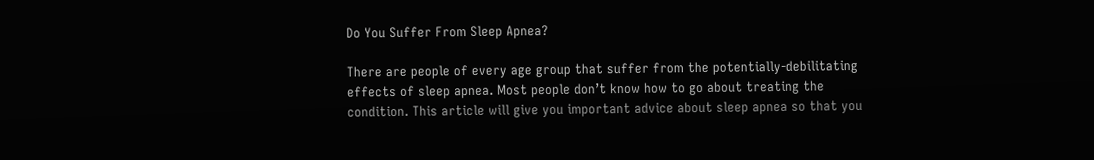Do You Suffer From Sleep Apnea?

There are people of every age group that suffer from the potentially-debilitating effects of sleep apnea. Most people don’t know how to go about treating the condition. This article will give you important advice about sleep apnea so that you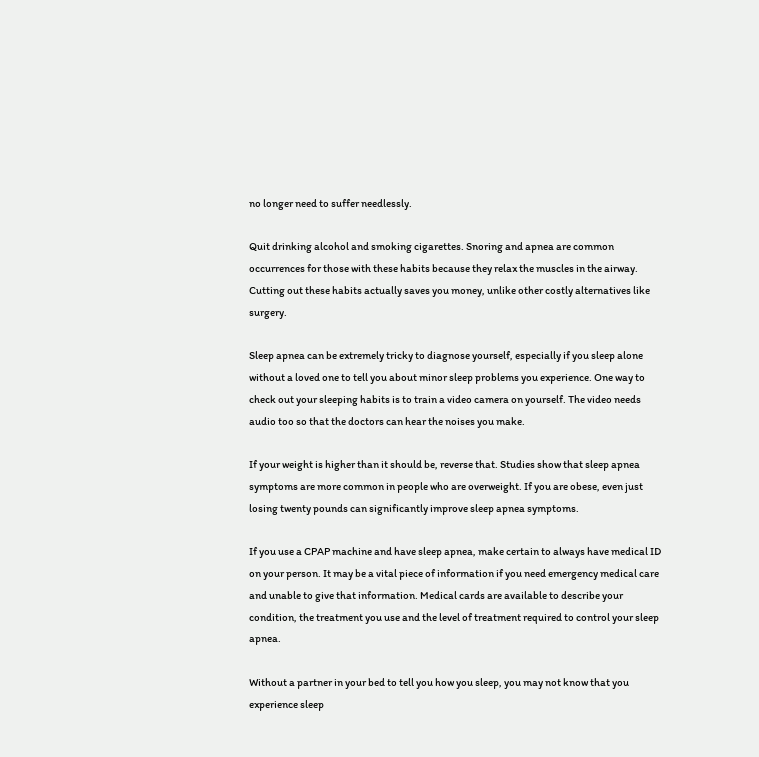no longer need to suffer needlessly.

Quit drinking alcohol and smoking cigarettes. Snoring and apnea are common occurrences for those with these habits because they relax the muscles in the airway. Cutting out these habits actually saves you money, unlike other costly alternatives like surgery.

Sleep apnea can be extremely tricky to diagnose yourself, especially if you sleep alone without a loved one to tell you about minor sleep problems you experience. One way to check out your sleeping habits is to train a video camera on yourself. The video needs audio too so that the doctors can hear the noises you make.

If your weight is higher than it should be, reverse that. Studies show that sleep apnea symptoms are more common in people who are overweight. If you are obese, even just losing twenty pounds can significantly improve sleep apnea symptoms.

If you use a CPAP machine and have sleep apnea, make certain to always have medical ID on your person. It may be a vital piece of information if you need emergency medical care and unable to give that information. Medical cards are available to describe your condition, the treatment you use and the level of treatment required to control your sleep apnea.

Without a partner in your bed to tell you how you sleep, you may not know that you experience sleep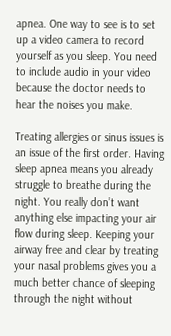apnea. One way to see is to set up a video camera to record yourself as you sleep. You need to include audio in your video because the doctor needs to hear the noises you make.

Treating allergies or sinus issues is an issue of the first order. Having sleep apnea means you already struggle to breathe during the night. You really don’t want anything else impacting your air flow during sleep. Keeping your airway free and clear by treating your nasal problems gives you a much better chance of sleeping through the night without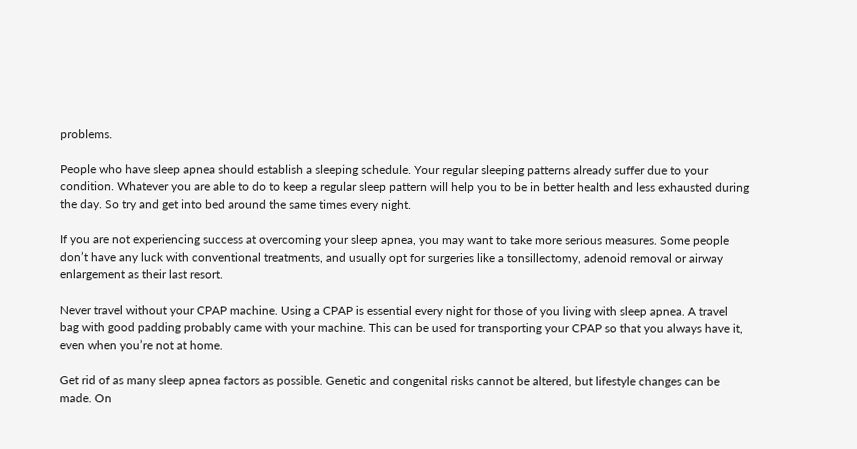problems.

People who have sleep apnea should establish a sleeping schedule. Your regular sleeping patterns already suffer due to your condition. Whatever you are able to do to keep a regular sleep pattern will help you to be in better health and less exhausted during the day. So try and get into bed around the same times every night.

If you are not experiencing success at overcoming your sleep apnea, you may want to take more serious measures. Some people don’t have any luck with conventional treatments, and usually opt for surgeries like a tonsillectomy, adenoid removal or airway enlargement as their last resort.

Never travel without your CPAP machine. Using a CPAP is essential every night for those of you living with sleep apnea. A travel bag with good padding probably came with your machine. This can be used for transporting your CPAP so that you always have it, even when you’re not at home.

Get rid of as many sleep apnea factors as possible. Genetic and congenital risks cannot be altered, but lifestyle changes can be made. On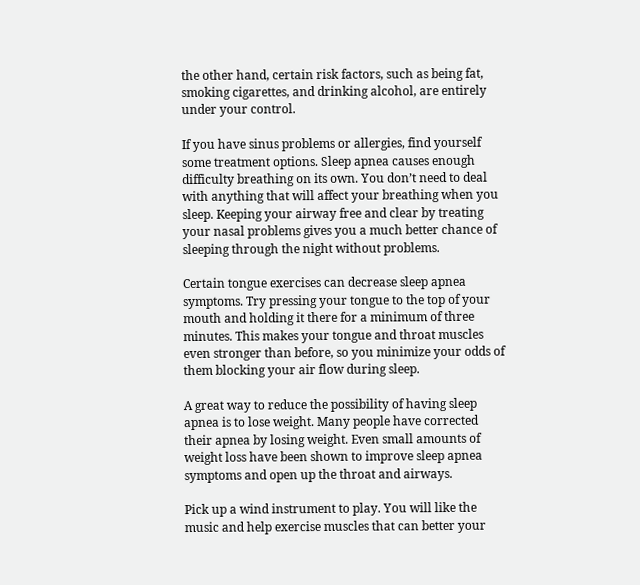the other hand, certain risk factors, such as being fat, smoking cigarettes, and drinking alcohol, are entirely under your control.

If you have sinus problems or allergies, find yourself some treatment options. Sleep apnea causes enough difficulty breathing on its own. You don’t need to deal with anything that will affect your breathing when you sleep. Keeping your airway free and clear by treating your nasal problems gives you a much better chance of sleeping through the night without problems.

Certain tongue exercises can decrease sleep apnea symptoms. Try pressing your tongue to the top of your mouth and holding it there for a minimum of three minutes. This makes your tongue and throat muscles even stronger than before, so you minimize your odds of them blocking your air flow during sleep.

A great way to reduce the possibility of having sleep apnea is to lose weight. Many people have corrected their apnea by losing weight. Even small amounts of weight loss have been shown to improve sleep apnea symptoms and open up the throat and airways.

Pick up a wind instrument to play. You will like the music and help exercise muscles that can better your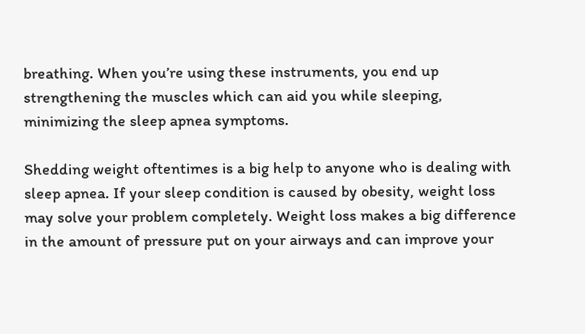breathing. When you’re using these instruments, you end up strengthening the muscles which can aid you while sleeping, minimizing the sleep apnea symptoms.

Shedding weight oftentimes is a big help to anyone who is dealing with sleep apnea. If your sleep condition is caused by obesity, weight loss may solve your problem completely. Weight loss makes a big difference in the amount of pressure put on your airways and can improve your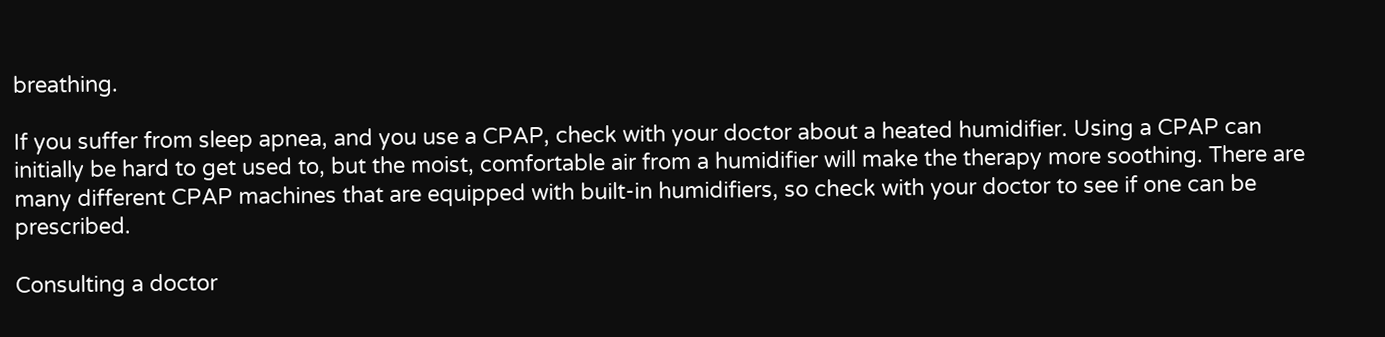breathing.

If you suffer from sleep apnea, and you use a CPAP, check with your doctor about a heated humidifier. Using a CPAP can initially be hard to get used to, but the moist, comfortable air from a humidifier will make the therapy more soothing. There are many different CPAP machines that are equipped with built-in humidifiers, so check with your doctor to see if one can be prescribed.

Consulting a doctor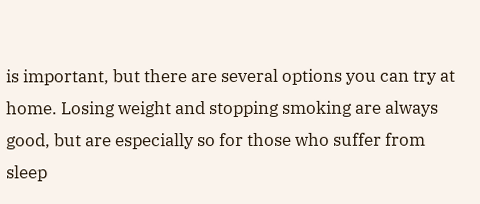is important, but there are several options you can try at home. Losing weight and stopping smoking are always good, but are especially so for those who suffer from sleep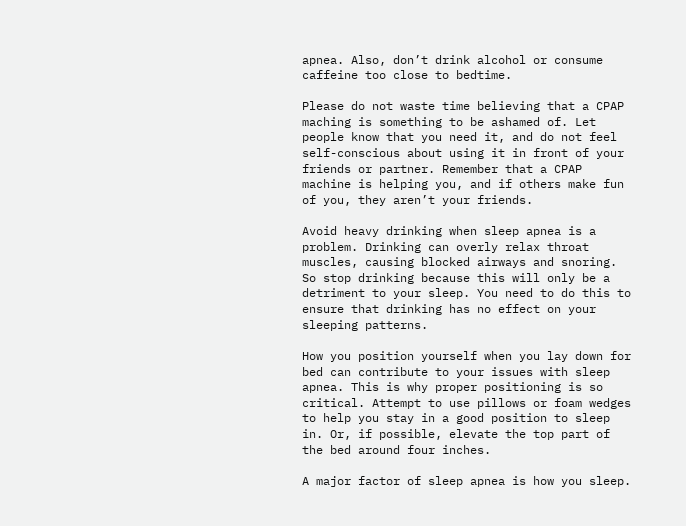apnea. Also, don’t drink alcohol or consume caffeine too close to bedtime.

Please do not waste time believing that a CPAP maching is something to be ashamed of. Let people know that you need it, and do not feel self-conscious about using it in front of your friends or partner. Remember that a CPAP machine is helping you, and if others make fun of you, they aren’t your friends.

Avoid heavy drinking when sleep apnea is a problem. Drinking can overly relax throat muscles, causing blocked airways and snoring. So stop drinking because this will only be a detriment to your sleep. You need to do this to ensure that drinking has no effect on your sleeping patterns.

How you position yourself when you lay down for bed can contribute to your issues with sleep apnea. This is why proper positioning is so critical. Attempt to use pillows or foam wedges to help you stay in a good position to sleep in. Or, if possible, elevate the top part of the bed around four inches.

A major factor of sleep apnea is how you sleep.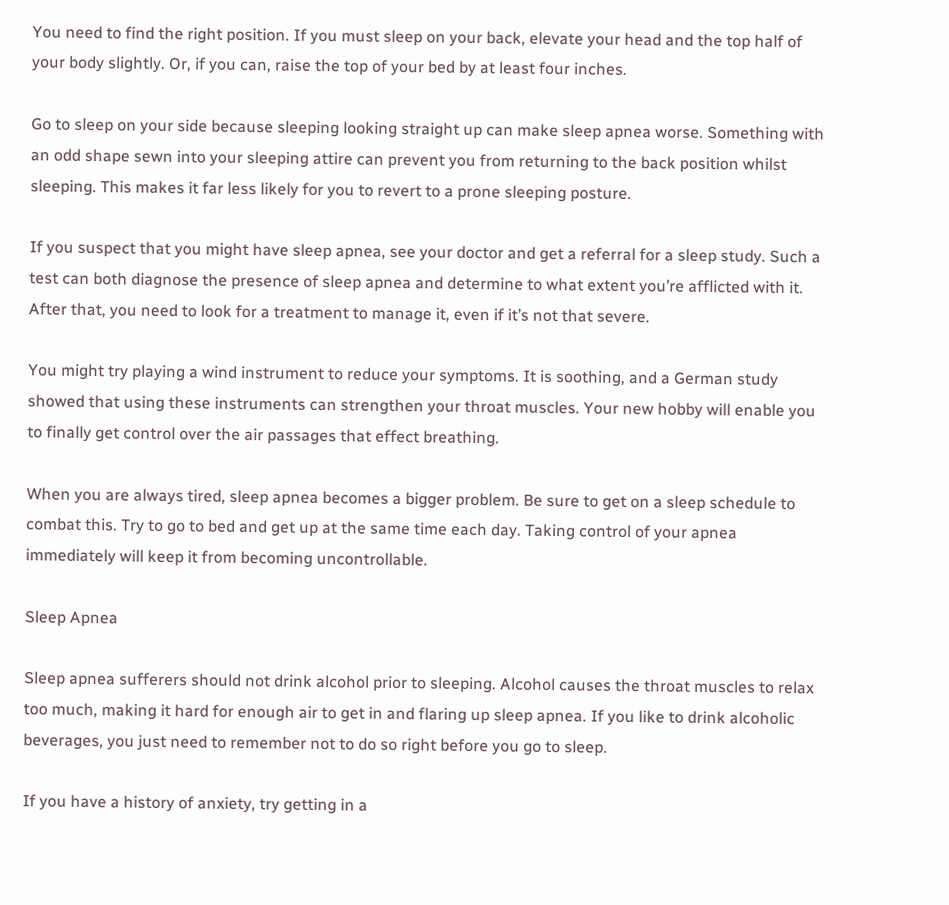You need to find the right position. If you must sleep on your back, elevate your head and the top half of your body slightly. Or, if you can, raise the top of your bed by at least four inches.

Go to sleep on your side because sleeping looking straight up can make sleep apnea worse. Something with an odd shape sewn into your sleeping attire can prevent you from returning to the back position whilst sleeping. This makes it far less likely for you to revert to a prone sleeping posture.

If you suspect that you might have sleep apnea, see your doctor and get a referral for a sleep study. Such a test can both diagnose the presence of sleep apnea and determine to what extent you’re afflicted with it. After that, you need to look for a treatment to manage it, even if it’s not that severe.

You might try playing a wind instrument to reduce your symptoms. It is soothing, and a German study showed that using these instruments can strengthen your throat muscles. Your new hobby will enable you to finally get control over the air passages that effect breathing.

When you are always tired, sleep apnea becomes a bigger problem. Be sure to get on a sleep schedule to combat this. Try to go to bed and get up at the same time each day. Taking control of your apnea immediately will keep it from becoming uncontrollable.

Sleep Apnea

Sleep apnea sufferers should not drink alcohol prior to sleeping. Alcohol causes the throat muscles to relax too much, making it hard for enough air to get in and flaring up sleep apnea. If you like to drink alcoholic beverages, you just need to remember not to do so right before you go to sleep.

If you have a history of anxiety, try getting in a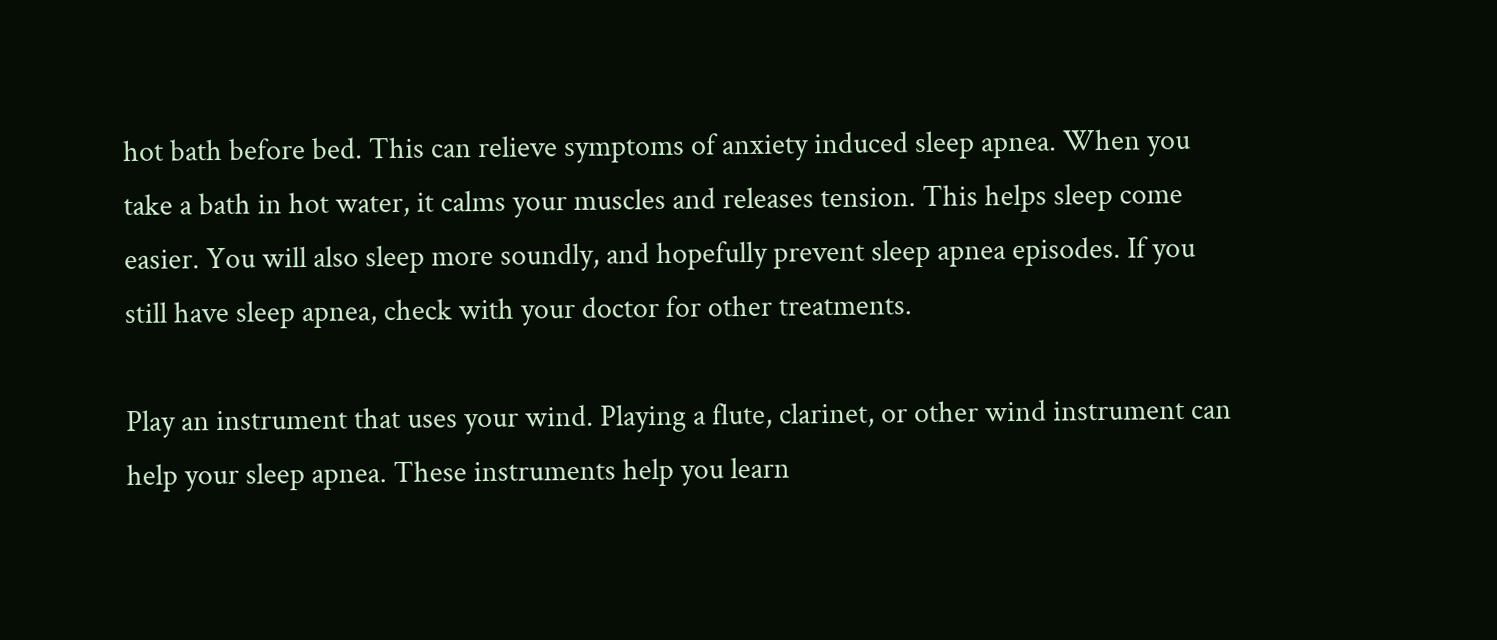hot bath before bed. This can relieve symptoms of anxiety induced sleep apnea. When you take a bath in hot water, it calms your muscles and releases tension. This helps sleep come easier. You will also sleep more soundly, and hopefully prevent sleep apnea episodes. If you still have sleep apnea, check with your doctor for other treatments.

Play an instrument that uses your wind. Playing a flute, clarinet, or other wind instrument can help your sleep apnea. These instruments help you learn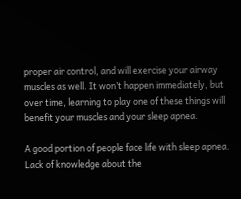proper air control, and will exercise your airway muscles as well. It won’t happen immediately, but over time, learning to play one of these things will benefit your muscles and your sleep apnea.

A good portion of people face life with sleep apnea. Lack of knowledge about the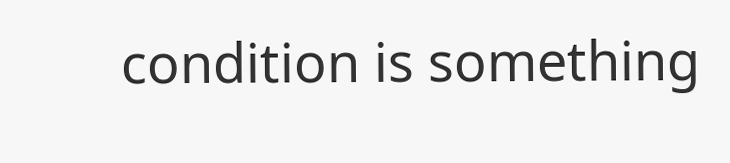condition is something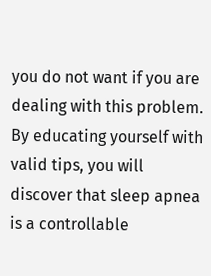you do not want if you are dealing with this problem. By educating yourself with valid tips, you will discover that sleep apnea is a controllable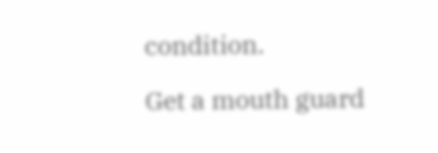condition.

Get a mouth guard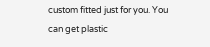custom fitted just for you. You can get plastic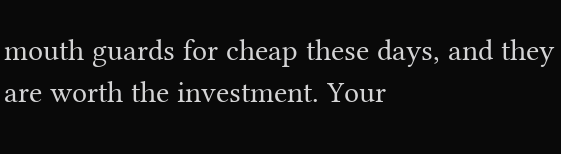mouth guards for cheap these days, and they are worth the investment. Your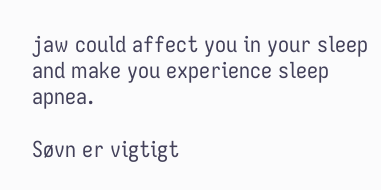jaw could affect you in your sleep and make you experience sleep apnea.

Søvn er vigtigt